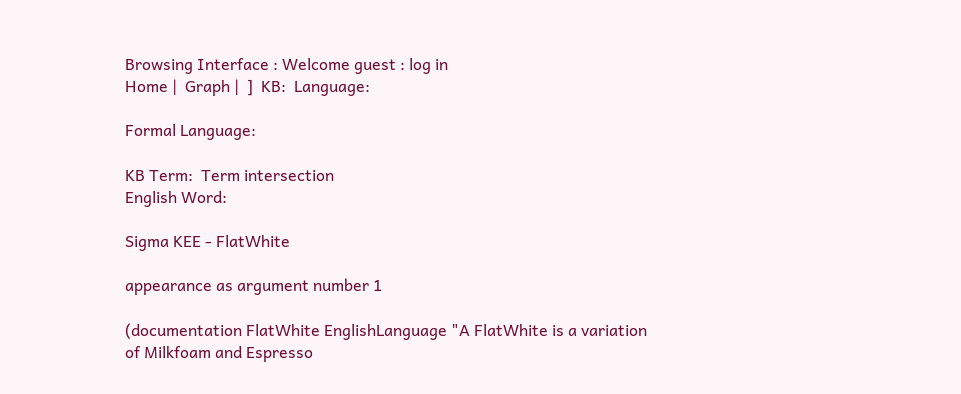Browsing Interface : Welcome guest : log in
Home |  Graph |  ]  KB:  Language:

Formal Language:

KB Term:  Term intersection
English Word:

Sigma KEE - FlatWhite

appearance as argument number 1

(documentation FlatWhite EnglishLanguage "A FlatWhite is a variation of Milkfoam and Espresso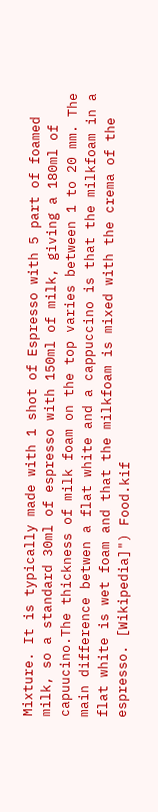Mixture. It is typically made with 1 shot of Espresso with 5 part of foamed milk, so a standard 30ml of espresso with 150ml of milk, giving a 180ml of capuucino.The thickness of milk foam on the top varies between 1 to 20 mm. The main difference betwen a flat white and a cappuccino is that the milkfoam in a flat white is wet foam and that the milkfoam is mixed with the crema of the espresso. [Wikipedia]") Food.kif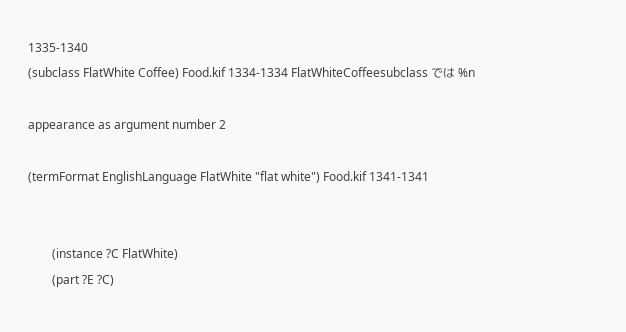1335-1340
(subclass FlatWhite Coffee) Food.kif 1334-1334 FlatWhiteCoffeesubclass では %n

appearance as argument number 2

(termFormat EnglishLanguage FlatWhite "flat white") Food.kif 1341-1341


        (instance ?C FlatWhite)
        (part ?E ?C)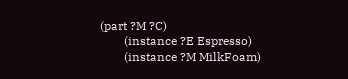(part ?M ?C)
        (instance ?E Espresso)
        (instance ?M MilkFoam)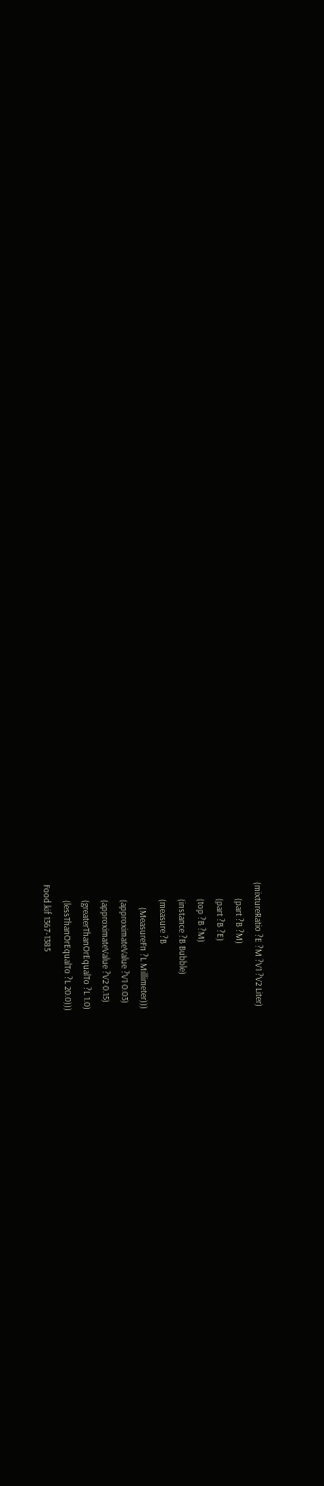(mixtureRatio ?E ?M ?V1 ?V2 Liter)
        (part ?B ?M)
        (part ?B ?E)
        (top ?B ?M)
        (instance ?B Bubble)
        (measure ?B
            (MeasureFn ?L Millimeter)))
        (approximateValue ?V1 0.03)
        (approximateValue ?V2 0.15)
        (greaterThanOrEqualTo ?L 1.0)
        (lessThanOrEqualTo ?L 20.0)))
Food.kif 1367-1385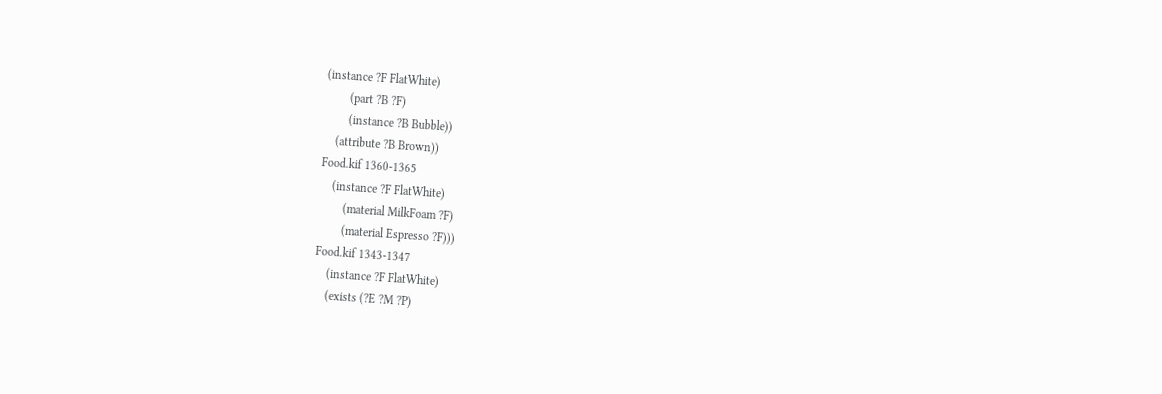(instance ?F FlatWhite)
        (part ?B ?F)
        (instance ?B Bubble))
    (attribute ?B Brown))
Food.kif 1360-1365
    (instance ?F FlatWhite)
        (material MilkFoam ?F)
        (material Espresso ?F)))
Food.kif 1343-1347
    (instance ?F FlatWhite)
    (exists (?E ?M ?P)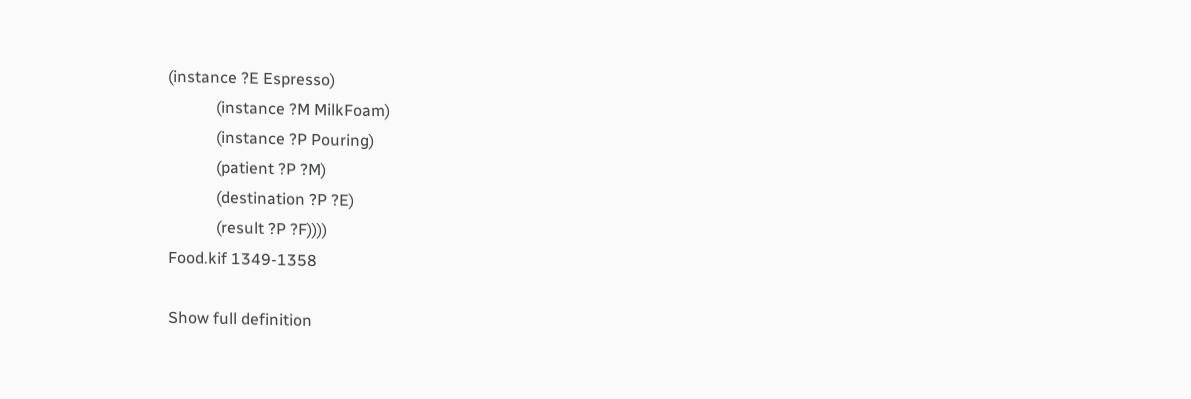(instance ?E Espresso)
            (instance ?M MilkFoam)
            (instance ?P Pouring)
            (patient ?P ?M)
            (destination ?P ?E)
            (result ?P ?F))))
Food.kif 1349-1358

Show full definition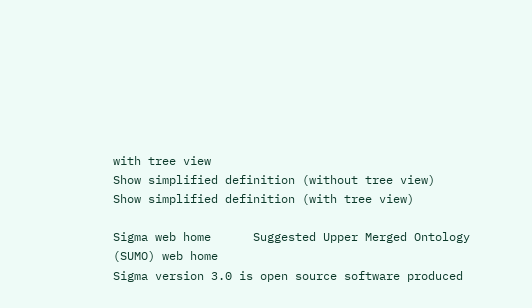with tree view
Show simplified definition (without tree view)
Show simplified definition (with tree view)

Sigma web home      Suggested Upper Merged Ontology (SUMO) web home
Sigma version 3.0 is open source software produced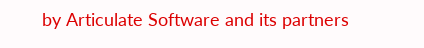by Articulate Software and its partners